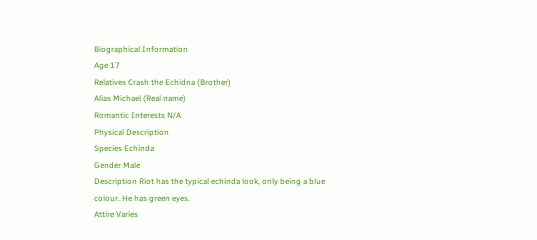Biographical Information
Age 17
Relatives Crash the Echidna (Brother)
Alias Michael (Real name)
Romantic Interests N/A
Physical Description
Species Echinda
Gender Male
Description Riot has the typical echinda look, only being a blue colour. He has green eyes.
Attire Varies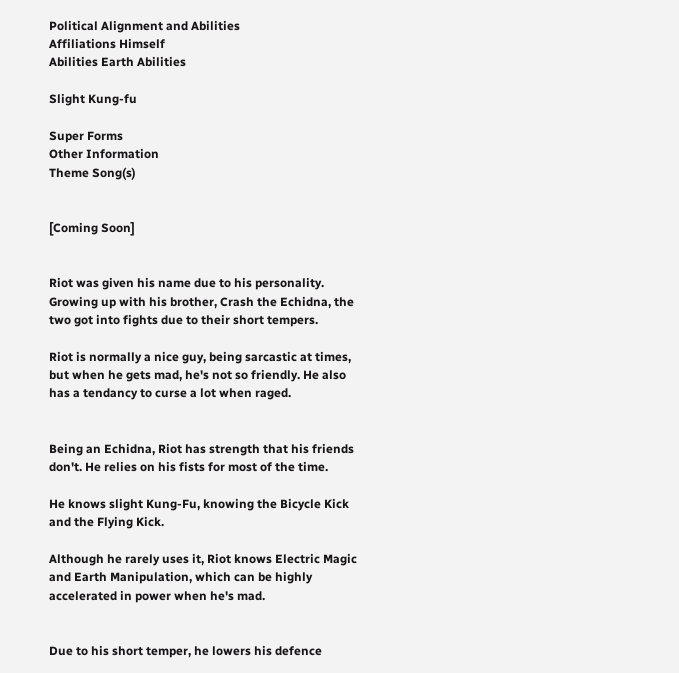Political Alignment and Abilities
Affiliations Himself
Abilities Earth Abilities

Slight Kung-fu

Super Forms
Other Information
Theme Song(s)


[Coming Soon]


Riot was given his name due to his personality. Growing up with his brother, Crash the Echidna, the two got into fights due to their short tempers.

Riot is normally a nice guy, being sarcastic at times, but when he gets mad, he's not so friendly. He also has a tendancy to curse a lot when raged.


Being an Echidna, Riot has strength that his friends don't. He relies on his fists for most of the time.

He knows slight Kung-Fu, knowing the Bicycle Kick and the Flying Kick.

Although he rarely uses it, Riot knows Electric Magic and Earth Manipulation, which can be highly accelerated in power when he's mad.


Due to his short temper, he lowers his defence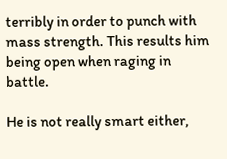terribly in order to punch with mass strength. This results him being open when raging in battle.

He is not really smart either,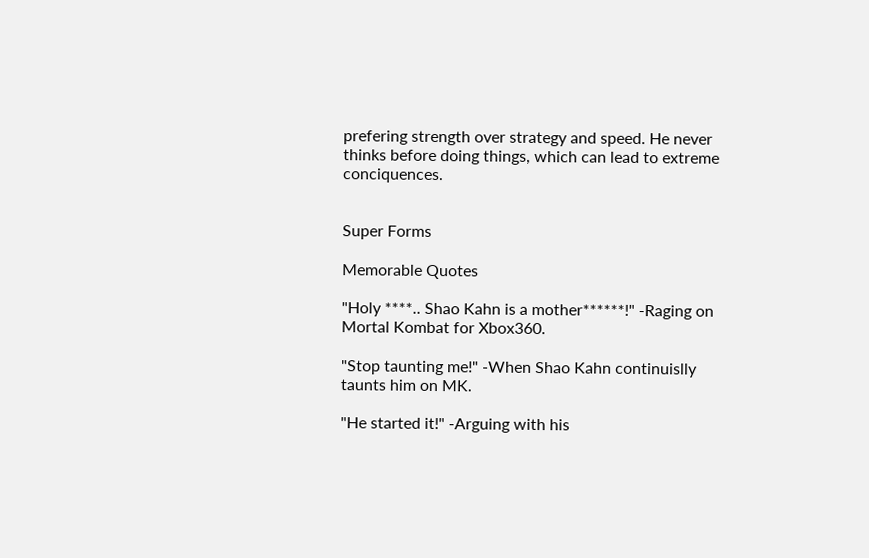prefering strength over strategy and speed. He never thinks before doing things, which can lead to extreme conciquences.


Super Forms

Memorable Quotes

"Holy ****.. Shao Kahn is a mother******!" -Raging on Mortal Kombat for Xbox360.

"Stop taunting me!" -When Shao Kahn continuislly taunts him on MK.

"He started it!" -Arguing with his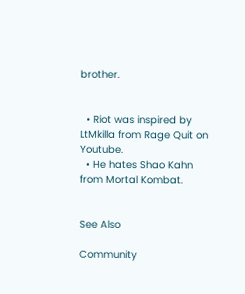brother.


  • Riot was inspired by LtMkilla from Rage Quit on Youtube.
  • He hates Shao Kahn from Mortal Kombat.


See Also

Community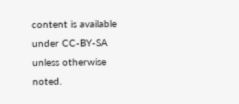content is available under CC-BY-SA unless otherwise noted.